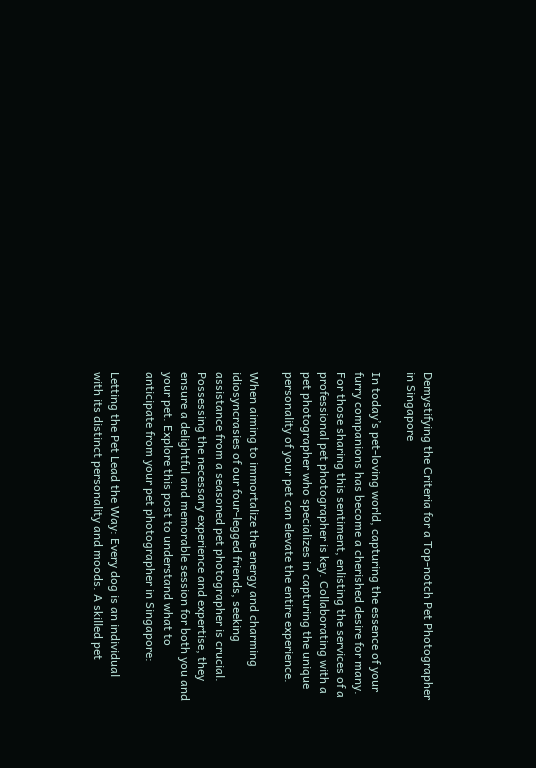Demystifying the Criteria for a Top-notch Pet Photographer in Singapore

In today’s pet-loving world, capturing the essence of your furry companions has become a cherished desire for many. For those sharing this sentiment, enlisting the services of a professional pet photographer is key. Collaborating with a pet photographer who specializes in capturing the unique personality of your pet can elevate the entire experience.

When aiming to immortalize the energy and charming idiosyncrasies of our four-legged friends, seeking assistance from a seasoned pet photographer is crucial. Possessing the necessary experience and expertise, they ensure a delightful and memorable session for both you and your pet. Explore this post to understand what to anticipate from your pet photographer in Singapore:

Letting the Pet Lead the Way: Every dog is an individual with its distinct personality and moods. A skilled pet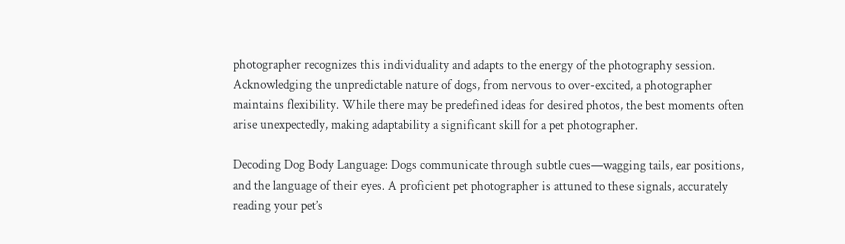photographer recognizes this individuality and adapts to the energy of the photography session. Acknowledging the unpredictable nature of dogs, from nervous to over-excited, a photographer maintains flexibility. While there may be predefined ideas for desired photos, the best moments often arise unexpectedly, making adaptability a significant skill for a pet photographer.

Decoding Dog Body Language: Dogs communicate through subtle cues—wagging tails, ear positions, and the language of their eyes. A proficient pet photographer is attuned to these signals, accurately reading your pet’s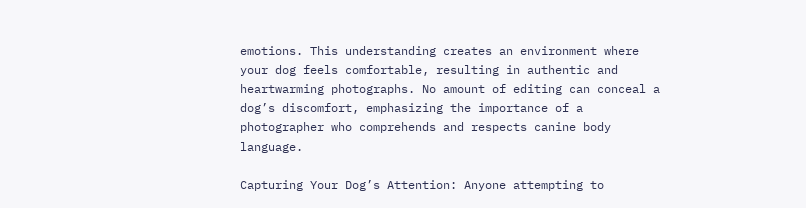emotions. This understanding creates an environment where your dog feels comfortable, resulting in authentic and heartwarming photographs. No amount of editing can conceal a dog’s discomfort, emphasizing the importance of a photographer who comprehends and respects canine body language.

Capturing Your Dog’s Attention: Anyone attempting to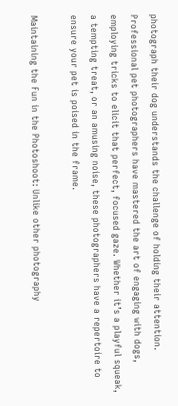photograph their dog understands the challenge of holding their attention. Professional pet photographers have mastered the art of engaging with dogs, employing tricks to elicit that perfect, focused gaze. Whether it’s a playful squeak, a tempting treat, or an amusing noise, these photographers have a repertoire to ensure your pet is poised in the frame.

Maintaining the Fun in the Photoshoot: Unlike other photography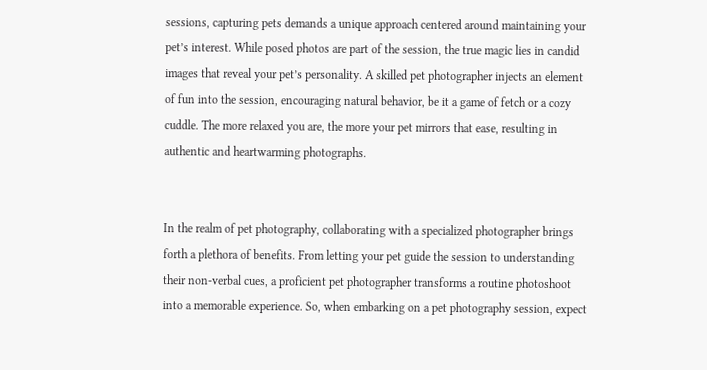sessions, capturing pets demands a unique approach centered around maintaining your pet’s interest. While posed photos are part of the session, the true magic lies in candid images that reveal your pet’s personality. A skilled pet photographer injects an element of fun into the session, encouraging natural behavior, be it a game of fetch or a cozy cuddle. The more relaxed you are, the more your pet mirrors that ease, resulting in authentic and heartwarming photographs.


In the realm of pet photography, collaborating with a specialized photographer brings forth a plethora of benefits. From letting your pet guide the session to understanding their non-verbal cues, a proficient pet photographer transforms a routine photoshoot into a memorable experience. So, when embarking on a pet photography session, expect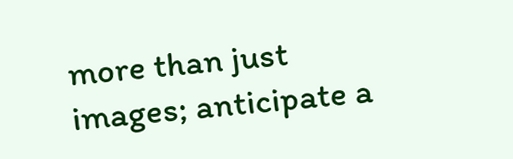more than just images; anticipate a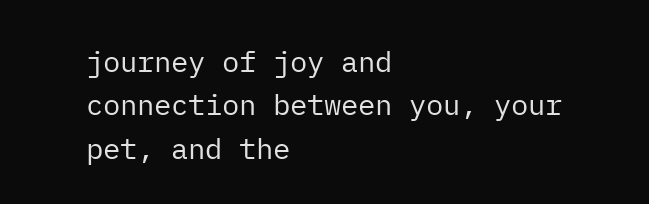journey of joy and connection between you, your pet, and the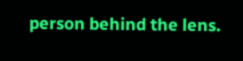person behind the lens.